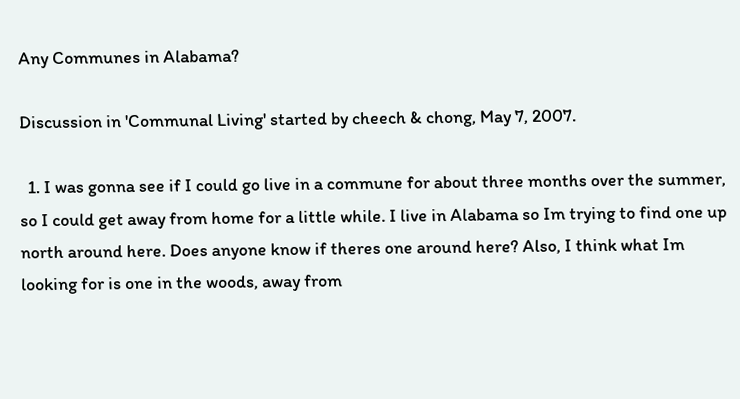Any Communes in Alabama?

Discussion in 'Communal Living' started by cheech & chong, May 7, 2007.

  1. I was gonna see if I could go live in a commune for about three months over the summer, so I could get away from home for a little while. I live in Alabama so Im trying to find one up north around here. Does anyone know if theres one around here? Also, I think what Im looking for is one in the woods, away from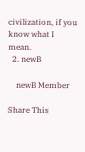civilization, if you know what I mean.
  2. newB

    newB Member

Share This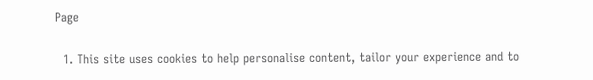Page

  1. This site uses cookies to help personalise content, tailor your experience and to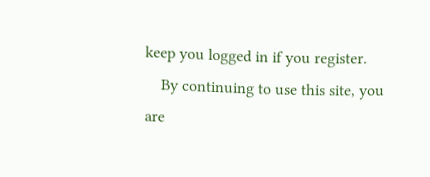keep you logged in if you register.
    By continuing to use this site, you are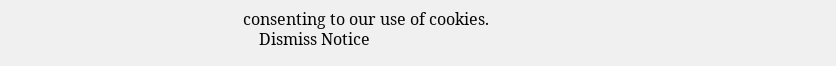consenting to our use of cookies.
    Dismiss Notice